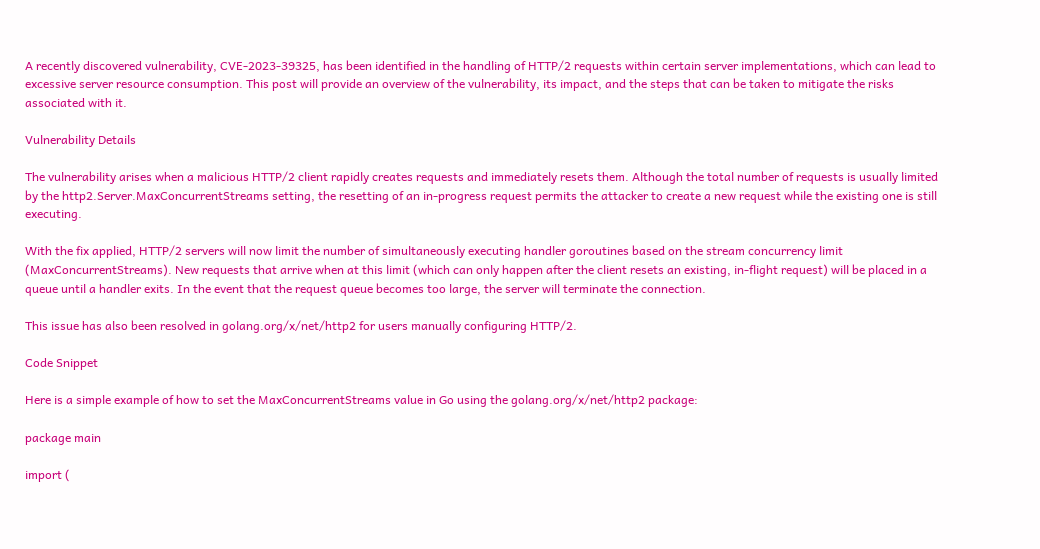A recently discovered vulnerability, CVE-2023-39325, has been identified in the handling of HTTP/2 requests within certain server implementations, which can lead to excessive server resource consumption. This post will provide an overview of the vulnerability, its impact, and the steps that can be taken to mitigate the risks associated with it.

Vulnerability Details

The vulnerability arises when a malicious HTTP/2 client rapidly creates requests and immediately resets them. Although the total number of requests is usually limited by the http2.Server.MaxConcurrentStreams setting, the resetting of an in-progress request permits the attacker to create a new request while the existing one is still executing.

With the fix applied, HTTP/2 servers will now limit the number of simultaneously executing handler goroutines based on the stream concurrency limit (MaxConcurrentStreams). New requests that arrive when at this limit (which can only happen after the client resets an existing, in-flight request) will be placed in a queue until a handler exits. In the event that the request queue becomes too large, the server will terminate the connection.

This issue has also been resolved in golang.org/x/net/http2 for users manually configuring HTTP/2.

Code Snippet

Here is a simple example of how to set the MaxConcurrentStreams value in Go using the golang.org/x/net/http2 package:

package main

import (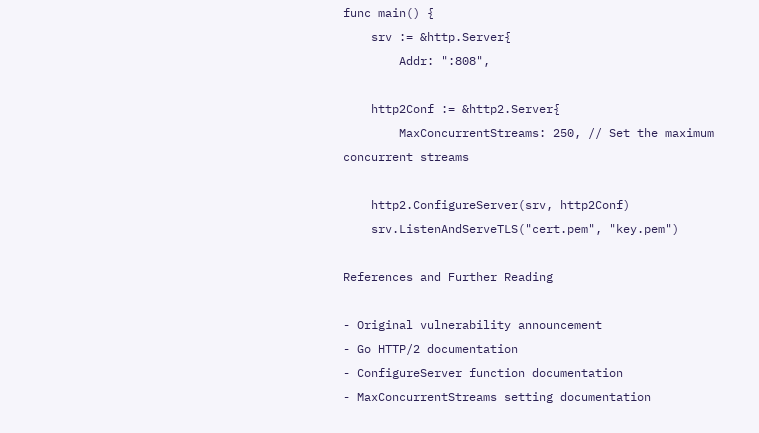func main() {
    srv := &http.Server{
        Addr: ":808",

    http2Conf := &http2.Server{
        MaxConcurrentStreams: 250, // Set the maximum concurrent streams

    http2.ConfigureServer(srv, http2Conf)
    srv.ListenAndServeTLS("cert.pem", "key.pem")

References and Further Reading

- Original vulnerability announcement
- Go HTTP/2 documentation
- ConfigureServer function documentation
- MaxConcurrentStreams setting documentation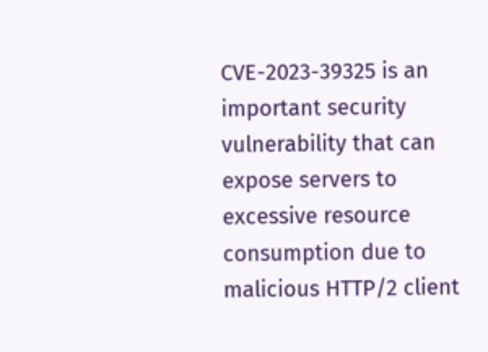CVE-2023-39325 is an important security vulnerability that can expose servers to excessive resource consumption due to malicious HTTP/2 client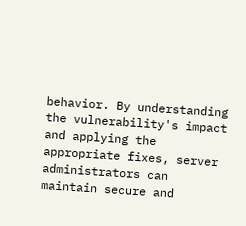behavior. By understanding the vulnerability's impact and applying the appropriate fixes, server administrators can maintain secure and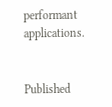performant applications.


Published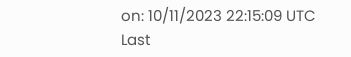on: 10/11/2023 22:15:09 UTC
Last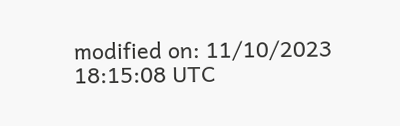modified on: 11/10/2023 18:15:08 UTC